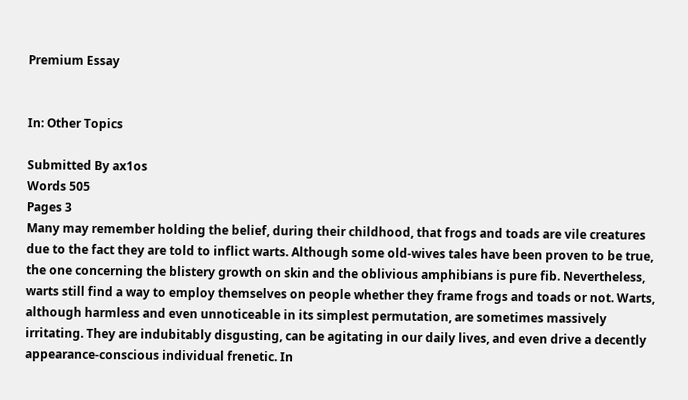Premium Essay


In: Other Topics

Submitted By ax1os
Words 505
Pages 3
Many may remember holding the belief, during their childhood, that frogs and toads are vile creatures due to the fact they are told to inflict warts. Although some old-wives tales have been proven to be true, the one concerning the blistery growth on skin and the oblivious amphibians is pure fib. Nevertheless, warts still find a way to employ themselves on people whether they frame frogs and toads or not. Warts, although harmless and even unnoticeable in its simplest permutation, are sometimes massively irritating. They are indubitably disgusting, can be agitating in our daily lives, and even drive a decently appearance-conscious individual frenetic. In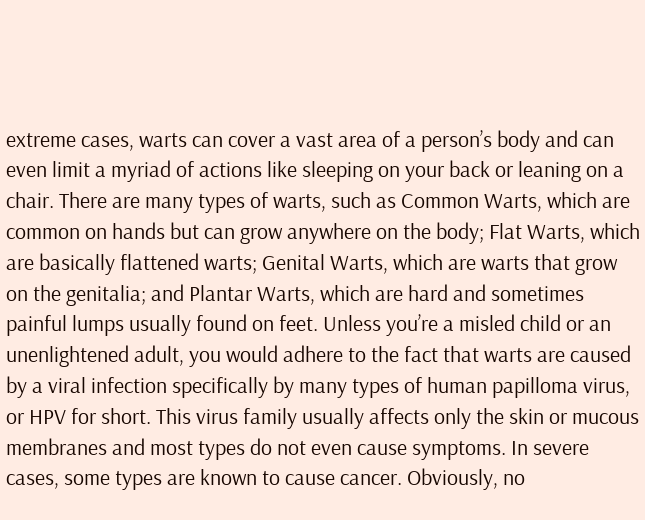extreme cases, warts can cover a vast area of a person’s body and can even limit a myriad of actions like sleeping on your back or leaning on a chair. There are many types of warts, such as Common Warts, which are common on hands but can grow anywhere on the body; Flat Warts, which are basically flattened warts; Genital Warts, which are warts that grow on the genitalia; and Plantar Warts, which are hard and sometimes painful lumps usually found on feet. Unless you’re a misled child or an unenlightened adult, you would adhere to the fact that warts are caused by a viral infection specifically by many types of human papilloma virus, or HPV for short. This virus family usually affects only the skin or mucous membranes and most types do not even cause symptoms. In severe cases, some types are known to cause cancer. Obviously, no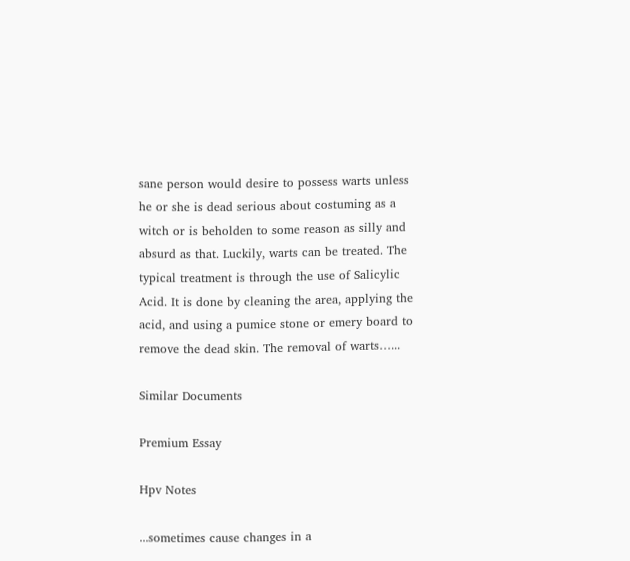sane person would desire to possess warts unless he or she is dead serious about costuming as a witch or is beholden to some reason as silly and absurd as that. Luckily, warts can be treated. The typical treatment is through the use of Salicylic Acid. It is done by cleaning the area, applying the acid, and using a pumice stone or emery board to remove the dead skin. The removal of warts…...

Similar Documents

Premium Essay

Hpv Notes

...sometimes cause changes in a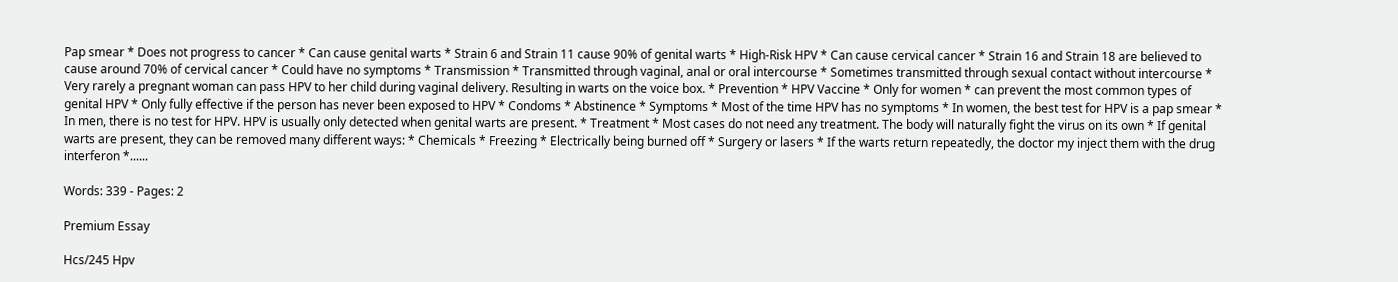Pap smear * Does not progress to cancer * Can cause genital warts * Strain 6 and Strain 11 cause 90% of genital warts * High-Risk HPV * Can cause cervical cancer * Strain 16 and Strain 18 are believed to cause around 70% of cervical cancer * Could have no symptoms * Transmission * Transmitted through vaginal, anal or oral intercourse * Sometimes transmitted through sexual contact without intercourse * Very rarely a pregnant woman can pass HPV to her child during vaginal delivery. Resulting in warts on the voice box. * Prevention * HPV Vaccine * Only for women * can prevent the most common types of genital HPV * Only fully effective if the person has never been exposed to HPV * Condoms * Abstinence * Symptoms * Most of the time HPV has no symptoms * In women, the best test for HPV is a pap smear * In men, there is no test for HPV. HPV is usually only detected when genital warts are present. * Treatment * Most cases do not need any treatment. The body will naturally fight the virus on its own * If genital warts are present, they can be removed many different ways: * Chemicals * Freezing * Electrically being burned off * Surgery or lasers * If the warts return repeatedly, the doctor my inject them with the drug interferon *......

Words: 339 - Pages: 2

Premium Essay

Hcs/245 Hpv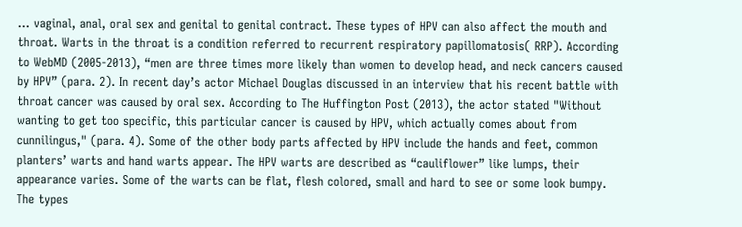... vaginal, anal, oral sex and genital to genital contract. These types of HPV can also affect the mouth and throat. Warts in the throat is a condition referred to recurrent respiratory papillomatosis( RRP). According to WebMD (2005-2013), “men are three times more likely than women to develop head, and neck cancers caused by HPV” (para. 2). In recent day’s actor Michael Douglas discussed in an interview that his recent battle with throat cancer was caused by oral sex. According to The Huffington Post (2013), the actor stated "Without wanting to get too specific, this particular cancer is caused by HPV, which actually comes about from cunnilingus," (para. 4). Some of the other body parts affected by HPV include the hands and feet, common planters’ warts and hand warts appear. The HPV warts are described as “cauliflower” like lumps, their appearance varies. Some of the warts can be flat, flesh colored, small and hard to see or some look bumpy. The types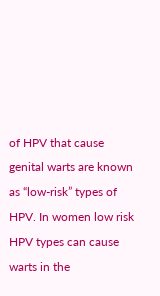of HPV that cause genital warts are known as “low-risk” types of HPV. In women low risk HPV types can cause warts in the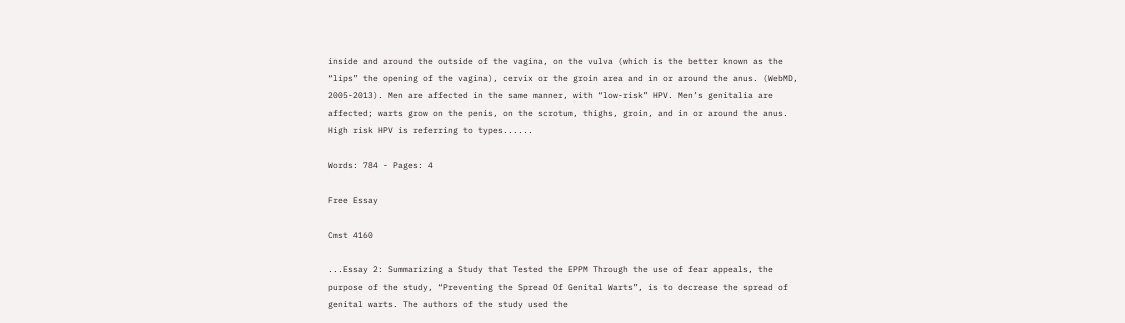inside and around the outside of the vagina, on the vulva (which is the better known as the “lips” the opening of the vagina), cervix or the groin area and in or around the anus. (WebMD, 2005-2013). Men are affected in the same manner, with “low-risk” HPV. Men’s genitalia are affected; warts grow on the penis, on the scrotum, thighs, groin, and in or around the anus. High risk HPV is referring to types......

Words: 784 - Pages: 4

Free Essay

Cmst 4160

...Essay 2: Summarizing a Study that Tested the EPPM Through the use of fear appeals, the purpose of the study, “Preventing the Spread Of Genital Warts”, is to decrease the spread of genital warts. The authors of the study used the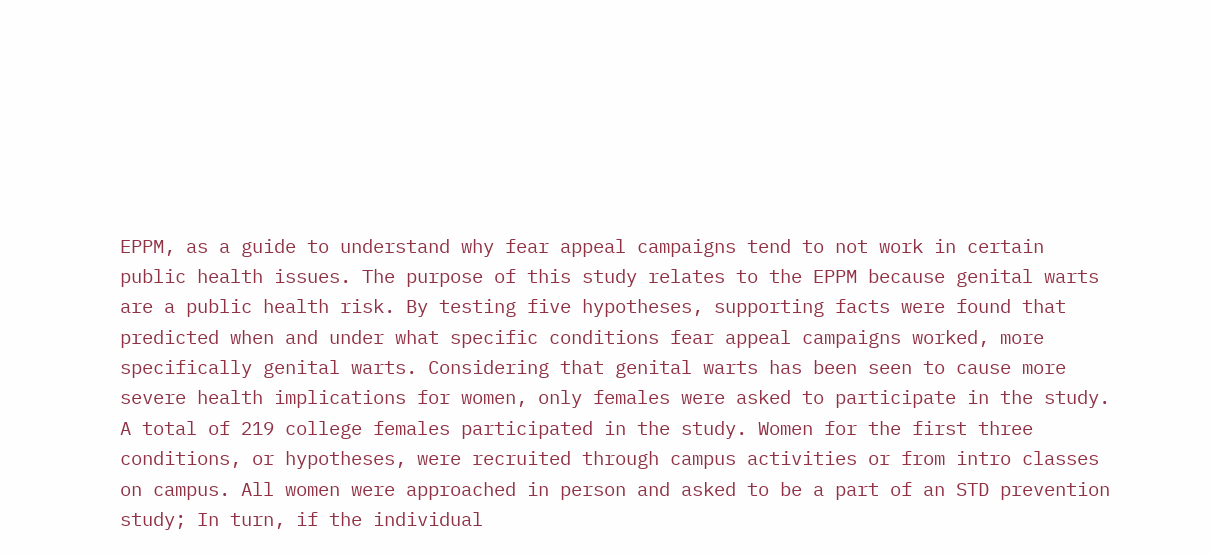EPPM, as a guide to understand why fear appeal campaigns tend to not work in certain public health issues. The purpose of this study relates to the EPPM because genital warts are a public health risk. By testing five hypotheses, supporting facts were found that predicted when and under what specific conditions fear appeal campaigns worked, more specifically genital warts. Considering that genital warts has been seen to cause more severe health implications for women, only females were asked to participate in the study. A total of 219 college females participated in the study. Women for the first three conditions, or hypotheses, were recruited through campus activities or from intro classes on campus. All women were approached in person and asked to be a part of an STD prevention study; In turn, if the individual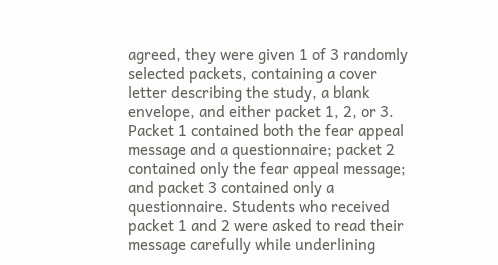agreed, they were given 1 of 3 randomly selected packets, containing a cover letter describing the study, a blank envelope, and either packet 1, 2, or 3. Packet 1 contained both the fear appeal message and a questionnaire; packet 2 contained only the fear appeal message; and packet 3 contained only a questionnaire. Students who received packet 1 and 2 were asked to read their message carefully while underlining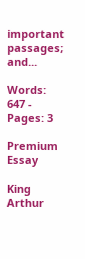important passages; and...

Words: 647 - Pages: 3

Premium Essay

King Arthur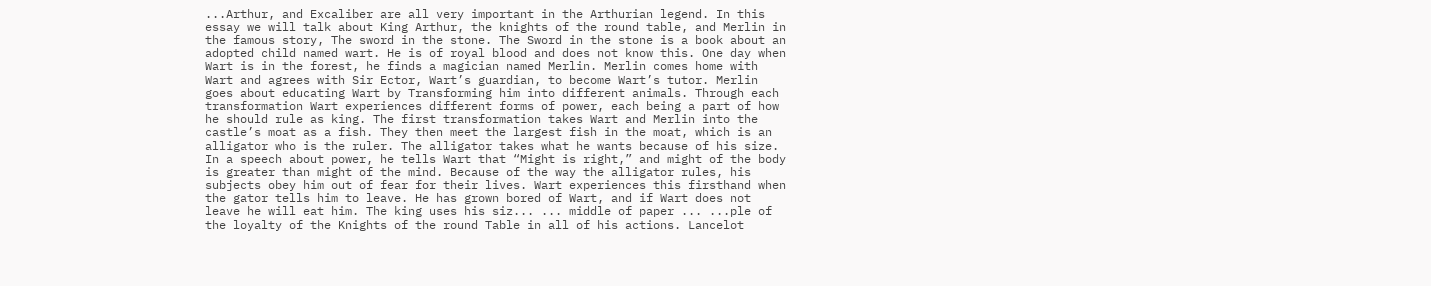...Arthur, and Excaliber are all very important in the Arthurian legend. In this essay we will talk about King Arthur, the knights of the round table, and Merlin in the famous story, The sword in the stone. The Sword in the stone is a book about an adopted child named wart. He is of royal blood and does not know this. One day when Wart is in the forest, he finds a magician named Merlin. Merlin comes home with Wart and agrees with Sir Ector, Wart’s guardian, to become Wart’s tutor. Merlin goes about educating Wart by Transforming him into different animals. Through each transformation Wart experiences different forms of power, each being a part of how he should rule as king. The first transformation takes Wart and Merlin into the castle’s moat as a fish. They then meet the largest fish in the moat, which is an alligator who is the ruler. The alligator takes what he wants because of his size. In a speech about power, he tells Wart that “Might is right,” and might of the body is greater than might of the mind. Because of the way the alligator rules, his subjects obey him out of fear for their lives. Wart experiences this firsthand when the gator tells him to leave. He has grown bored of Wart, and if Wart does not leave he will eat him. The king uses his siz... ... middle of paper ... ...ple of the loyalty of the Knights of the round Table in all of his actions. Lancelot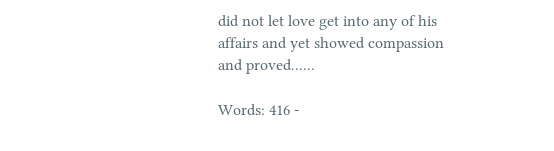did not let love get into any of his affairs and yet showed compassion and proved......

Words: 416 -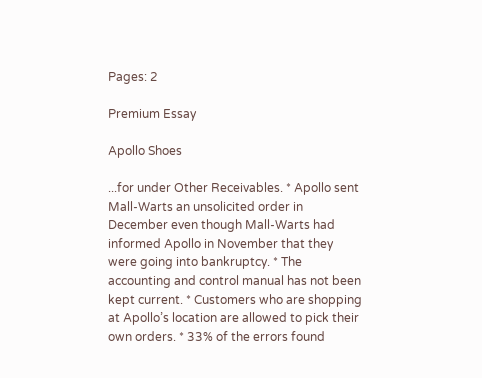Pages: 2

Premium Essay

Apollo Shoes

...for under Other Receivables. * Apollo sent Mall-Warts an unsolicited order in December even though Mall-Warts had informed Apollo in November that they were going into bankruptcy. * The accounting and control manual has not been kept current. * Customers who are shopping at Apollo’s location are allowed to pick their own orders. * 33% of the errors found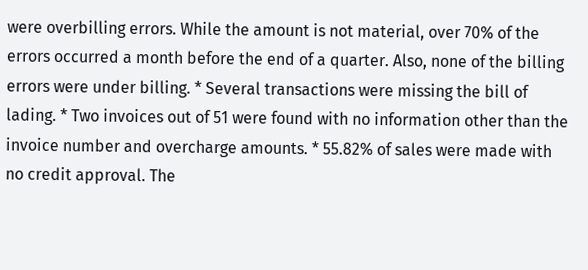were overbilling errors. While the amount is not material, over 70% of the errors occurred a month before the end of a quarter. Also, none of the billing errors were under billing. * Several transactions were missing the bill of lading. * Two invoices out of 51 were found with no information other than the invoice number and overcharge amounts. * 55.82% of sales were made with no credit approval. The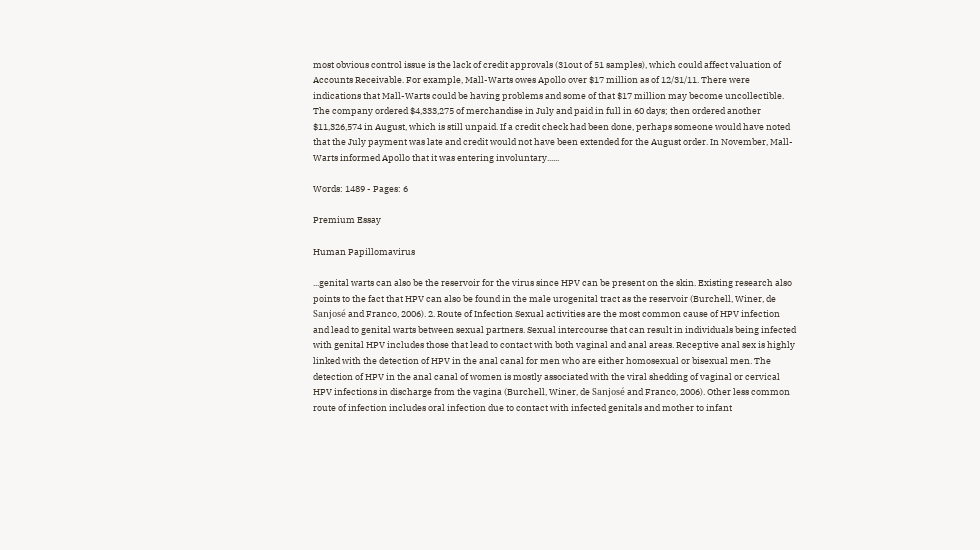most obvious control issue is the lack of credit approvals (31out of 51 samples), which could affect valuation of Accounts Receivable. For example, Mall-Warts owes Apollo over $17 million as of 12/31/11. There were indications that Mall-Warts could be having problems and some of that $17 million may become uncollectible. The company ordered $4,333,275 of merchandise in July and paid in full in 60 days; then ordered another $11,326,574 in August, which is still unpaid. If a credit check had been done, perhaps someone would have noted that the July payment was late and credit would not have been extended for the August order. In November, Mall-Warts informed Apollo that it was entering involuntary......

Words: 1489 - Pages: 6

Premium Essay

Human Papillomavirus

...genital warts can also be the reservoir for the virus since HPV can be present on the skin. Existing research also points to the fact that HPV can also be found in the male urogenital tract as the reservoir (Burchell, Winer, de Sanjosé and Franco, 2006). 2. Route of Infection Sexual activities are the most common cause of HPV infection and lead to genital warts between sexual partners. Sexual intercourse that can result in individuals being infected with genital HPV includes those that lead to contact with both vaginal and anal areas. Receptive anal sex is highly linked with the detection of HPV in the anal canal for men who are either homosexual or bisexual men. The detection of HPV in the anal canal of women is mostly associated with the viral shedding of vaginal or cervical HPV infections in discharge from the vagina (Burchell, Winer, de Sanjosé and Franco, 2006). Other less common route of infection includes oral infection due to contact with infected genitals and mother to infant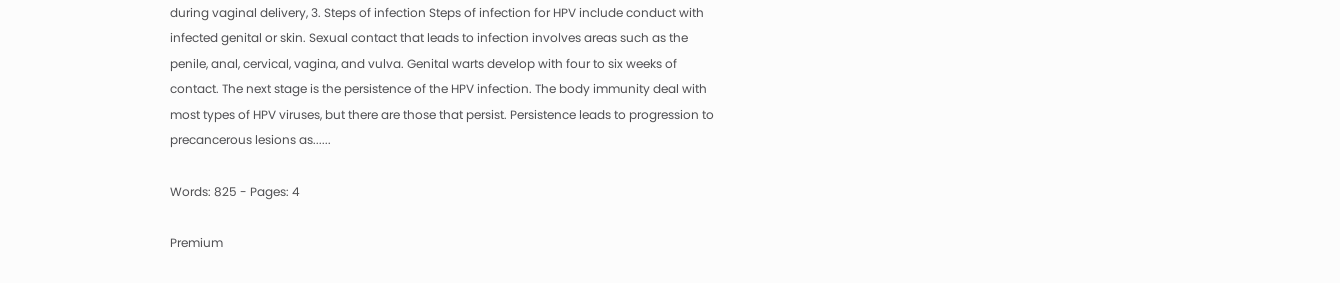during vaginal delivery, 3. Steps of infection Steps of infection for HPV include conduct with infected genital or skin. Sexual contact that leads to infection involves areas such as the penile, anal, cervical, vagina, and vulva. Genital warts develop with four to six weeks of contact. The next stage is the persistence of the HPV infection. The body immunity deal with most types of HPV viruses, but there are those that persist. Persistence leads to progression to precancerous lesions as......

Words: 825 - Pages: 4

Premium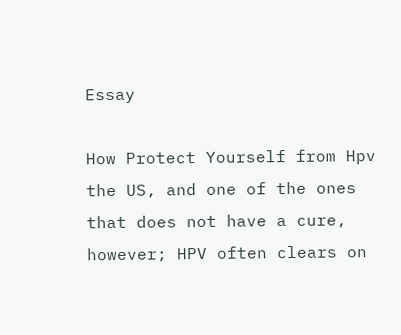Essay

How Protect Yourself from Hpv the US, and one of the ones that does not have a cure, however; HPV often clears on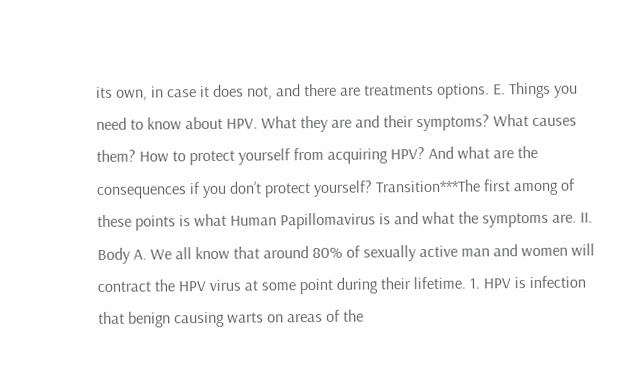its own, in case it does not, and there are treatments options. E. Things you need to know about HPV. What they are and their symptoms? What causes them? How to protect yourself from acquiring HPV? And what are the consequences if you don’t protect yourself? Transition***The first among of these points is what Human Papillomavirus is and what the symptoms are. II. Body A. We all know that around 80% of sexually active man and women will contract the HPV virus at some point during their lifetime. 1. HPV is infection that benign causing warts on areas of the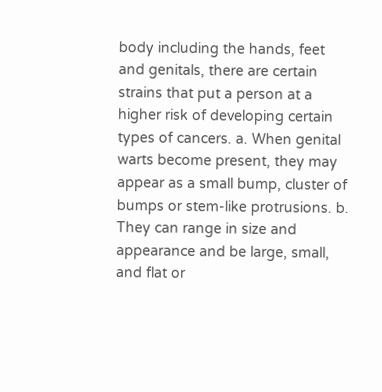body including the hands, feet and genitals, there are certain strains that put a person at a higher risk of developing certain types of cancers. a. When genital warts become present, they may appear as a small bump, cluster of bumps or stem-like protrusions. b. They can range in size and appearance and be large, small, and flat or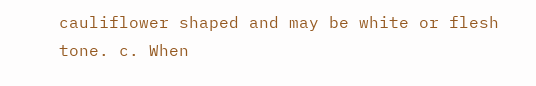cauliflower shaped and may be white or flesh tone. c. When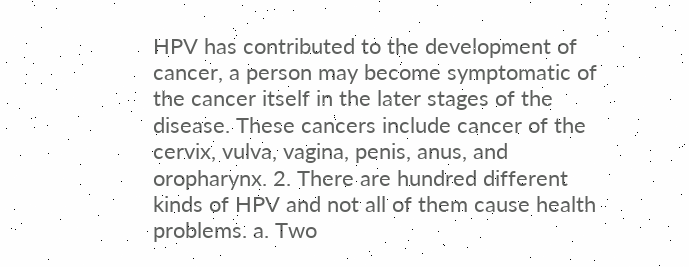HPV has contributed to the development of cancer, a person may become symptomatic of the cancer itself in the later stages of the disease. These cancers include cancer of the cervix, vulva, vagina, penis, anus, and oropharynx. 2. There are hundred different kinds of HPV and not all of them cause health problems. a. Two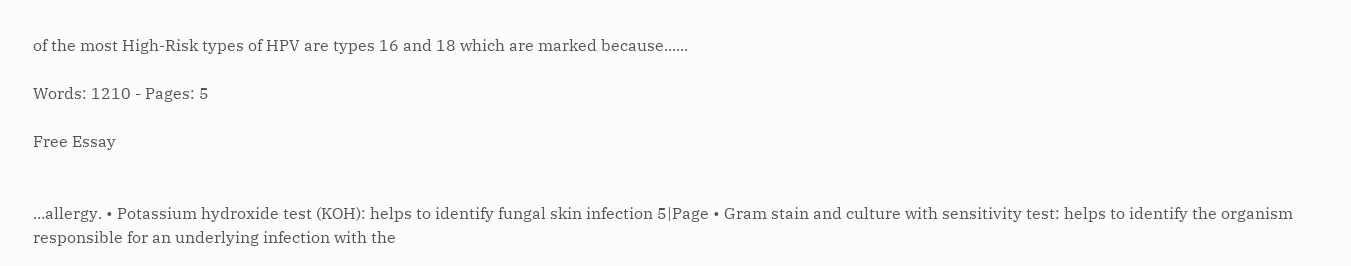of the most High-Risk types of HPV are types 16 and 18 which are marked because......

Words: 1210 - Pages: 5

Free Essay


...allergy. • Potassium hydroxide test (KOH): helps to identify fungal skin infection 5|Page • Gram stain and culture with sensitivity test: helps to identify the organism responsible for an underlying infection with the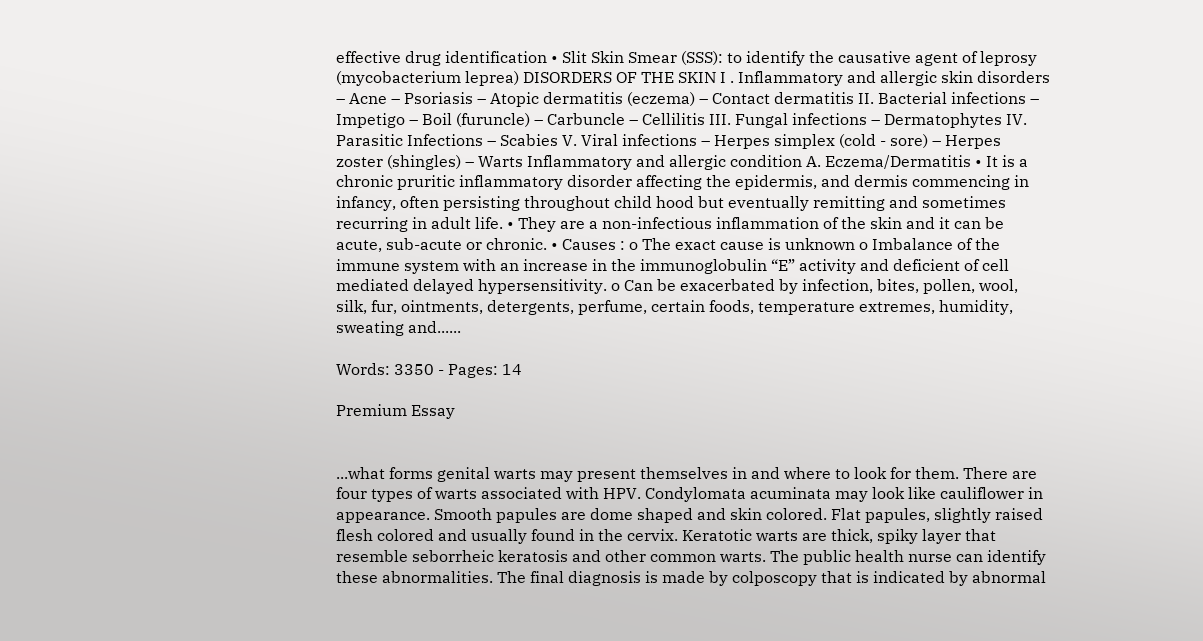effective drug identification • Slit Skin Smear (SSS): to identify the causative agent of leprosy (mycobacterium leprea) DISORDERS OF THE SKIN I . Inflammatory and allergic skin disorders – Acne – Psoriasis – Atopic dermatitis (eczema) – Contact dermatitis II. Bacterial infections – Impetigo – Boil (furuncle) – Carbuncle – Cellilitis III. Fungal infections – Dermatophytes IV. Parasitic Infections – Scabies V. Viral infections – Herpes simplex (cold - sore) – Herpes zoster (shingles) – Warts Inflammatory and allergic condition A. Eczema/Dermatitis • It is a chronic pruritic inflammatory disorder affecting the epidermis, and dermis commencing in infancy, often persisting throughout child hood but eventually remitting and sometimes recurring in adult life. • They are a non-infectious inflammation of the skin and it can be acute, sub-acute or chronic. • Causes : o The exact cause is unknown o Imbalance of the immune system with an increase in the immunoglobulin “E” activity and deficient of cell mediated delayed hypersensitivity. o Can be exacerbated by infection, bites, pollen, wool, silk, fur, ointments, detergents, perfume, certain foods, temperature extremes, humidity, sweating and......

Words: 3350 - Pages: 14

Premium Essay


...what forms genital warts may present themselves in and where to look for them. There are four types of warts associated with HPV. Condylomata acuminata may look like cauliflower in appearance. Smooth papules are dome shaped and skin colored. Flat papules, slightly raised flesh colored and usually found in the cervix. Keratotic warts are thick, spiky layer that resemble seborrheic keratosis and other common warts. The public health nurse can identify these abnormalities. The final diagnosis is made by colposcopy that is indicated by abnormal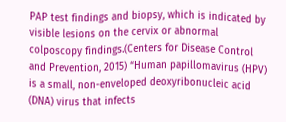PAP test findings and biopsy, which is indicated by visible lesions on the cervix or abnormal colposcopy findings.(Centers for Disease Control and Prevention, 2015) “Human papillomavirus (HPV) is a small, non-enveloped deoxyribonucleic acid (DNA) virus that infects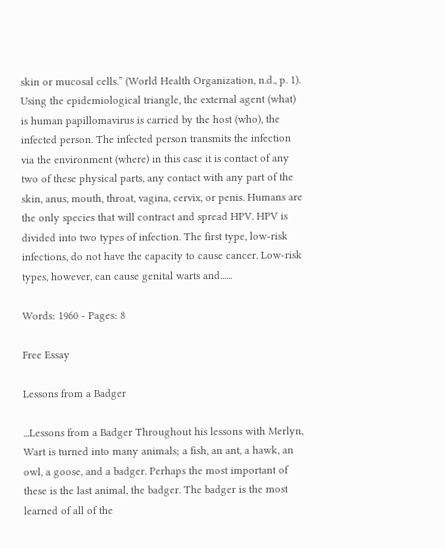skin or mucosal cells.” (World Health Organization, n.d., p. 1). Using the epidemiological triangle, the external agent (what) is human papillomavirus is carried by the host (who), the infected person. The infected person transmits the infection via the environment (where) in this case it is contact of any two of these physical parts, any contact with any part of the skin, anus, mouth, throat, vagina, cervix, or penis. Humans are the only species that will contract and spread HPV. HPV is divided into two types of infection. The first type, low-risk infections, do not have the capacity to cause cancer. Low-risk types, however, can cause genital warts and......

Words: 1960 - Pages: 8

Free Essay

Lessons from a Badger

...Lessons from a Badger Throughout his lessons with Merlyn, Wart is turned into many animals; a fish, an ant, a hawk, an owl, a goose, and a badger. Perhaps the most important of these is the last animal, the badger. The badger is the most learned of all of the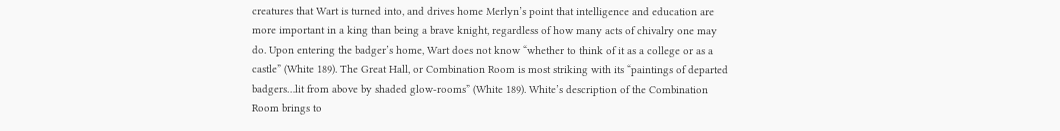creatures that Wart is turned into, and drives home Merlyn’s point that intelligence and education are more important in a king than being a brave knight, regardless of how many acts of chivalry one may do. Upon entering the badger’s home, Wart does not know “whether to think of it as a college or as a castle” (White 189). The Great Hall, or Combination Room is most striking with its “paintings of departed badgers…lit from above by shaded glow-rooms” (White 189). White’s description of the Combination Room brings to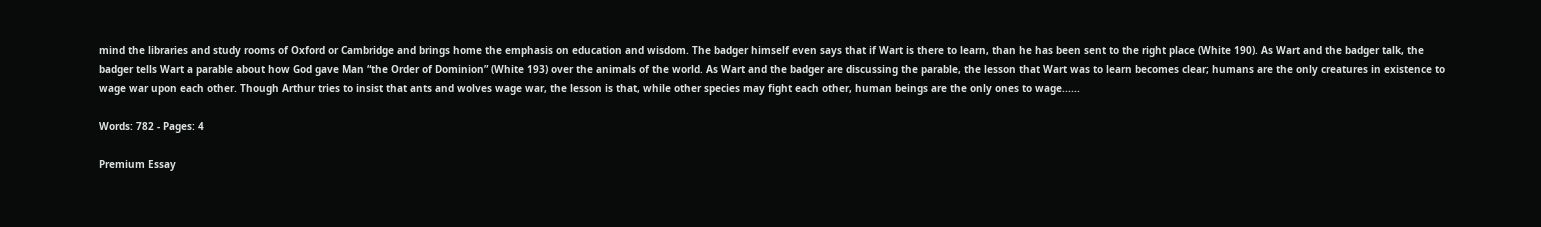mind the libraries and study rooms of Oxford or Cambridge and brings home the emphasis on education and wisdom. The badger himself even says that if Wart is there to learn, than he has been sent to the right place (White 190). As Wart and the badger talk, the badger tells Wart a parable about how God gave Man “the Order of Dominion” (White 193) over the animals of the world. As Wart and the badger are discussing the parable, the lesson that Wart was to learn becomes clear; humans are the only creatures in existence to wage war upon each other. Though Arthur tries to insist that ants and wolves wage war, the lesson is that, while other species may fight each other, human beings are the only ones to wage......

Words: 782 - Pages: 4

Premium Essay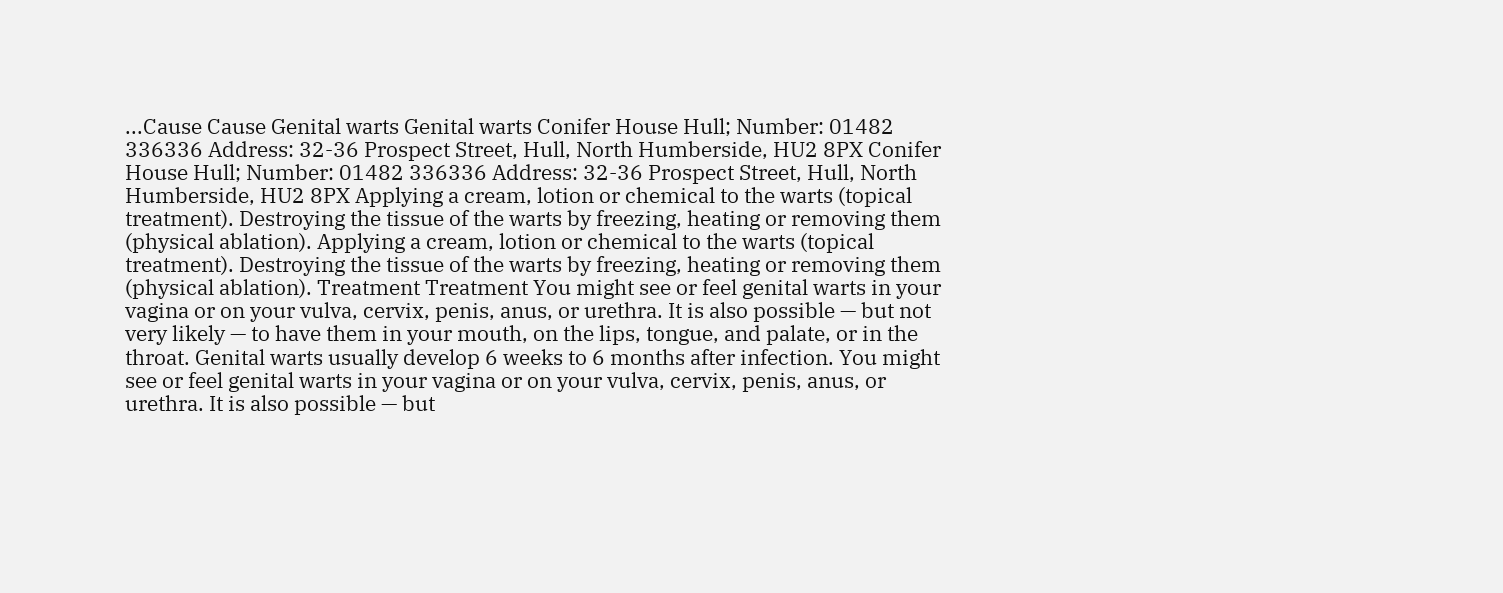...Cause Cause Genital warts Genital warts Conifer House Hull; Number: 01482 336336 Address: 32-36 Prospect Street, Hull, North Humberside, HU2 8PX Conifer House Hull; Number: 01482 336336 Address: 32-36 Prospect Street, Hull, North Humberside, HU2 8PX Applying a cream, lotion or chemical to the warts (topical treatment). Destroying the tissue of the warts by freezing, heating or removing them (physical ablation). Applying a cream, lotion or chemical to the warts (topical treatment). Destroying the tissue of the warts by freezing, heating or removing them (physical ablation). Treatment Treatment You might see or feel genital warts in your vagina or on your vulva, cervix, penis, anus, or urethra. It is also possible — but not very likely — to have them in your mouth, on the lips, tongue, and palate, or in the throat. Genital warts usually develop 6 weeks to 6 months after infection. You might see or feel genital warts in your vagina or on your vulva, cervix, penis, anus, or urethra. It is also possible — but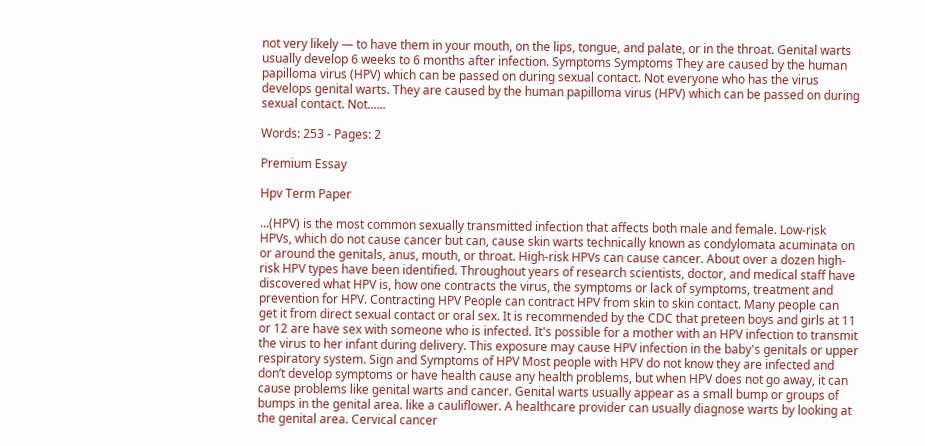not very likely — to have them in your mouth, on the lips, tongue, and palate, or in the throat. Genital warts usually develop 6 weeks to 6 months after infection. Symptoms Symptoms They are caused by the human papilloma virus (HPV) which can be passed on during sexual contact. Not everyone who has the virus develops genital warts. They are caused by the human papilloma virus (HPV) which can be passed on during sexual contact. Not......

Words: 253 - Pages: 2

Premium Essay

Hpv Term Paper

...(HPV) is the most common sexually transmitted infection that affects both male and female. Low-risk HPVs, which do not cause cancer but can, cause skin warts technically known as condylomata acuminata on or around the genitals, anus, mouth, or throat. High-risk HPVs can cause cancer. About over a dozen high-risk HPV types have been identified. Throughout years of research scientists, doctor, and medical staff have discovered what HPV is, how one contracts the virus, the symptoms or lack of symptoms, treatment and prevention for HPV. Contracting HPV People can contract HPV from skin to skin contact. Many people can get it from direct sexual contact or oral sex. It is recommended by the CDC that preteen boys and girls at 11 or 12 are have sex with someone who is infected. It's possible for a mother with an HPV infection to transmit the virus to her infant during delivery. This exposure may cause HPV infection in the baby's genitals or upper respiratory system. Sign and Symptoms of HPV Most people with HPV do not know they are infected and don’t develop symptoms or have health cause any health problems, but when HPV does not go away, it can cause problems like genital warts and cancer. Genital warts usually appear as a small bump or groups of bumps in the genital area. like a cauliflower. A healthcare provider can usually diagnose warts by looking at the genital area. Cervical cancer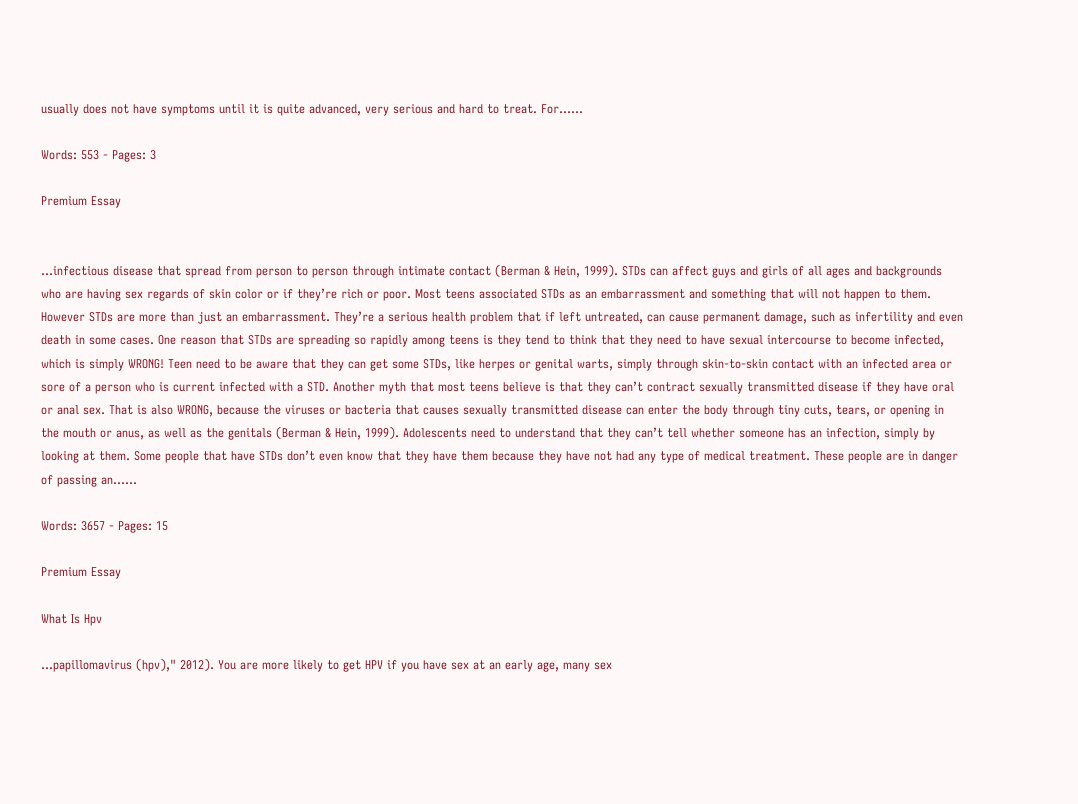usually does not have symptoms until it is quite advanced, very serious and hard to treat. For......

Words: 553 - Pages: 3

Premium Essay


...infectious disease that spread from person to person through intimate contact (Berman & Hein, 1999). STDs can affect guys and girls of all ages and backgrounds who are having sex regards of skin color or if they’re rich or poor. Most teens associated STDs as an embarrassment and something that will not happen to them. However STDs are more than just an embarrassment. They’re a serious health problem that if left untreated, can cause permanent damage, such as infertility and even death in some cases. One reason that STDs are spreading so rapidly among teens is they tend to think that they need to have sexual intercourse to become infected, which is simply WRONG! Teen need to be aware that they can get some STDs, like herpes or genital warts, simply through skin-to-skin contact with an infected area or sore of a person who is current infected with a STD. Another myth that most teens believe is that they can’t contract sexually transmitted disease if they have oral or anal sex. That is also WRONG, because the viruses or bacteria that causes sexually transmitted disease can enter the body through tiny cuts, tears, or opening in the mouth or anus, as well as the genitals (Berman & Hein, 1999). Adolescents need to understand that they can’t tell whether someone has an infection, simply by looking at them. Some people that have STDs don’t even know that they have them because they have not had any type of medical treatment. These people are in danger of passing an......

Words: 3657 - Pages: 15

Premium Essay

What Is Hpv

...papillomavirus (hpv)," 2012). You are more likely to get HPV if you have sex at an early age, many sex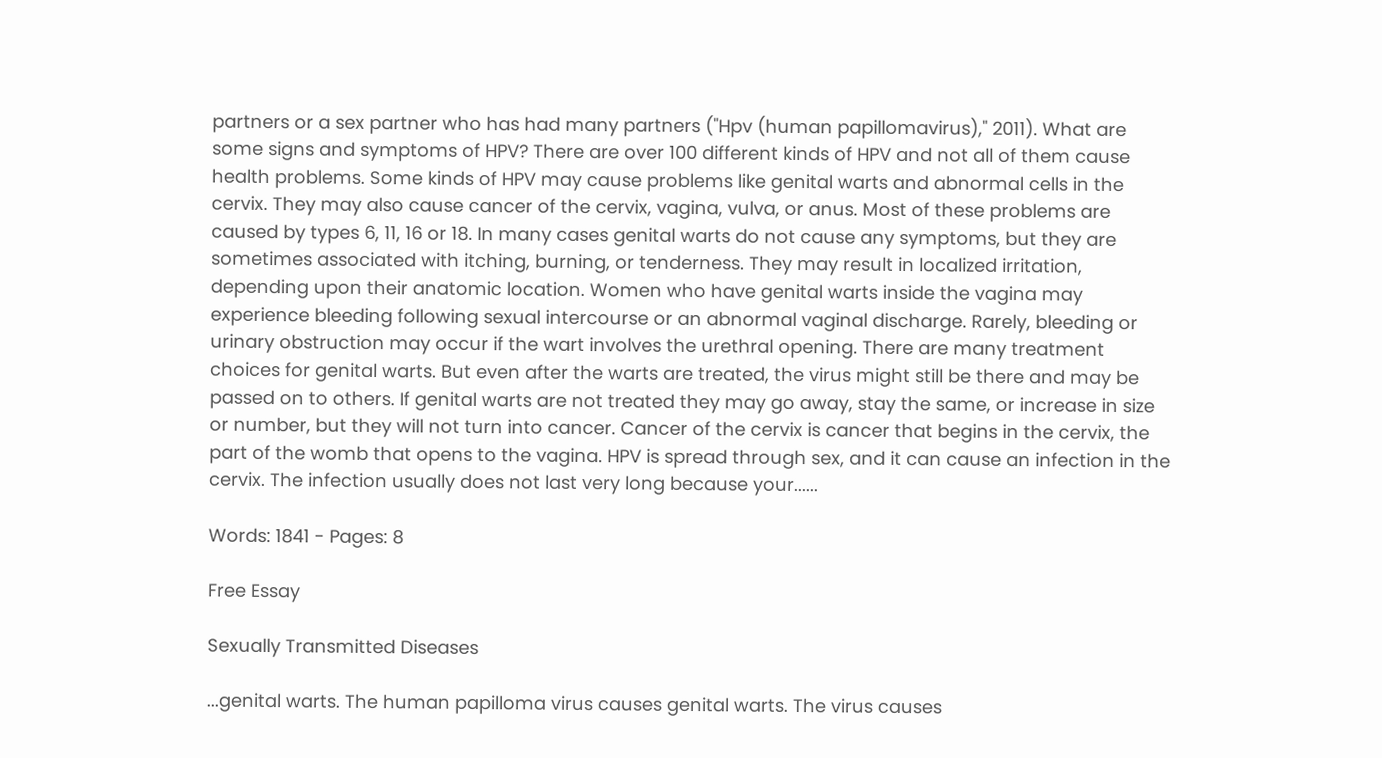partners or a sex partner who has had many partners ("Hpv (human papillomavirus)," 2011). What are some signs and symptoms of HPV? There are over 100 different kinds of HPV and not all of them cause health problems. Some kinds of HPV may cause problems like genital warts and abnormal cells in the cervix. They may also cause cancer of the cervix, vagina, vulva, or anus. Most of these problems are caused by types 6, 11, 16 or 18. In many cases genital warts do not cause any symptoms, but they are sometimes associated with itching, burning, or tenderness. They may result in localized irritation, depending upon their anatomic location. Women who have genital warts inside the vagina may experience bleeding following sexual intercourse or an abnormal vaginal discharge. Rarely, bleeding or urinary obstruction may occur if the wart involves the urethral opening. There are many treatment choices for genital warts. But even after the warts are treated, the virus might still be there and may be passed on to others. If genital warts are not treated they may go away, stay the same, or increase in size or number, but they will not turn into cancer. Cancer of the cervix is cancer that begins in the cervix, the part of the womb that opens to the vagina. HPV is spread through sex, and it can cause an infection in the cervix. The infection usually does not last very long because your......

Words: 1841 - Pages: 8

Free Essay

Sexually Transmitted Diseases

...genital warts. The human papilloma virus causes genital warts. The virus causes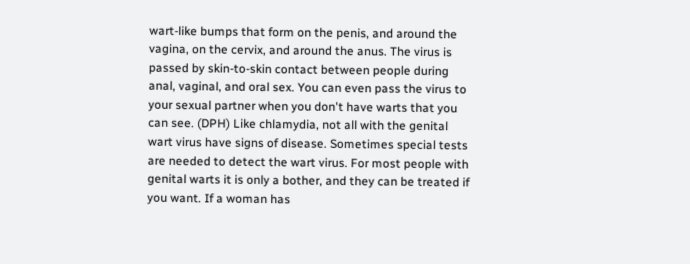wart-like bumps that form on the penis, and around the vagina, on the cervix, and around the anus. The virus is passed by skin-to-skin contact between people during anal, vaginal, and oral sex. You can even pass the virus to your sexual partner when you don't have warts that you can see. (DPH) Like chlamydia, not all with the genital wart virus have signs of disease. Sometimes special tests are needed to detect the wart virus. For most people with genital warts it is only a bother, and they can be treated if you want. If a woman has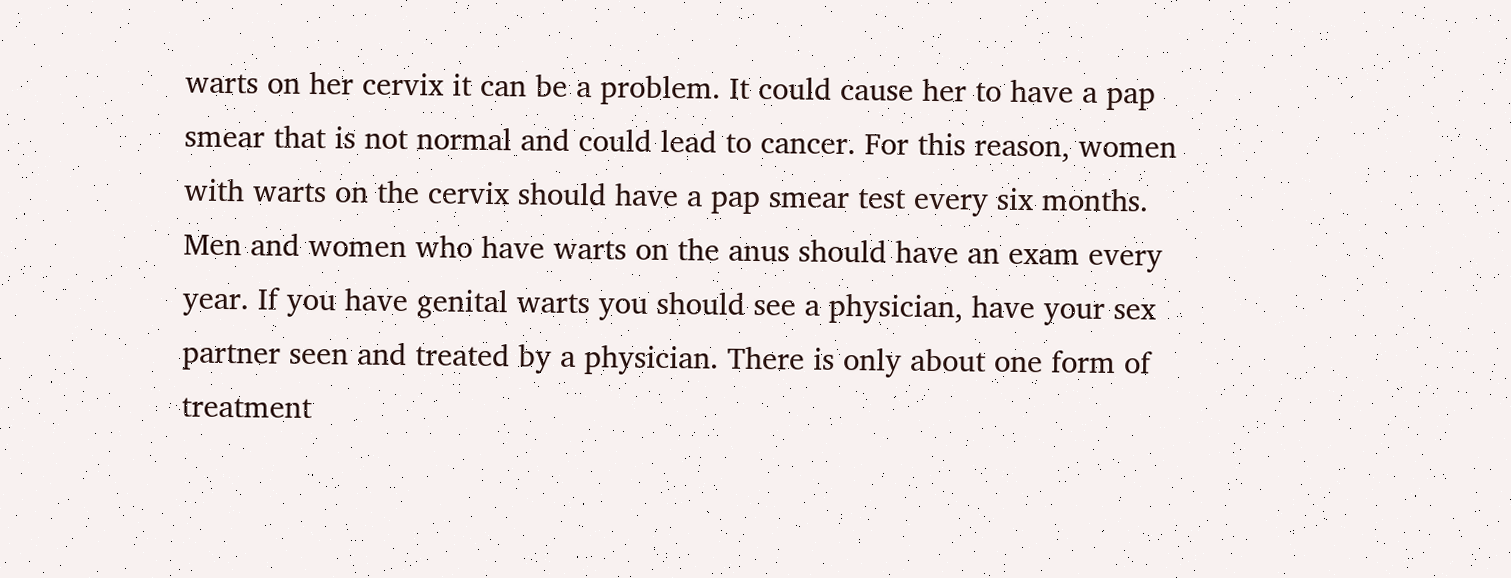warts on her cervix it can be a problem. It could cause her to have a pap smear that is not normal and could lead to cancer. For this reason, women with warts on the cervix should have a pap smear test every six months. Men and women who have warts on the anus should have an exam every year. If you have genital warts you should see a physician, have your sex partner seen and treated by a physician. There is only about one form of treatment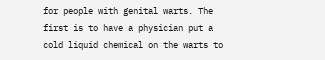for people with genital warts. The first is to have a physician put a cold liquid chemical on the warts to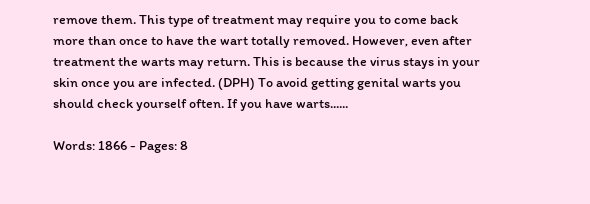remove them. This type of treatment may require you to come back more than once to have the wart totally removed. However, even after treatment the warts may return. This is because the virus stays in your skin once you are infected. (DPH) To avoid getting genital warts you should check yourself often. If you have warts......

Words: 1866 - Pages: 8